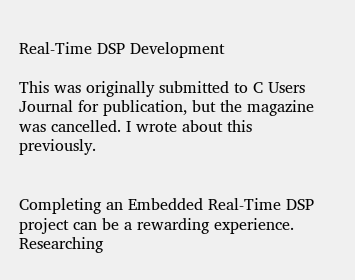Real-Time DSP Development

This was originally submitted to C Users Journal for publication, but the magazine was cancelled. I wrote about this previously.


Completing an Embedded Real-Time DSP project can be a rewarding experience. Researching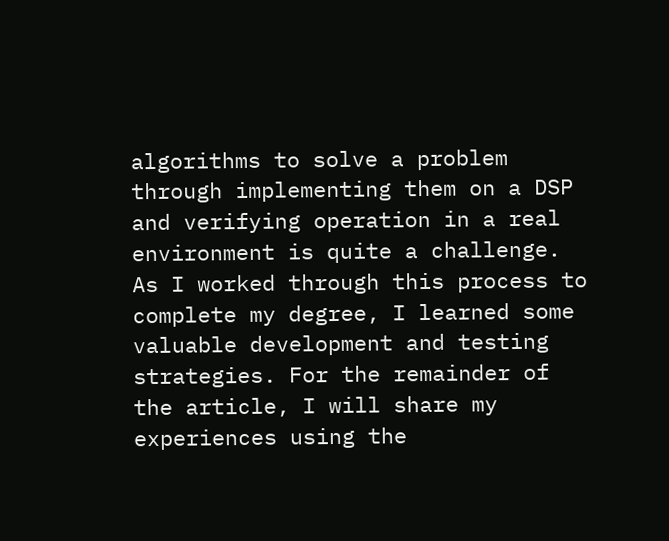algorithms to solve a problem through implementing them on a DSP and verifying operation in a real environment is quite a challenge. As I worked through this process to complete my degree, I learned some valuable development and testing strategies. For the remainder of the article, I will share my experiences using the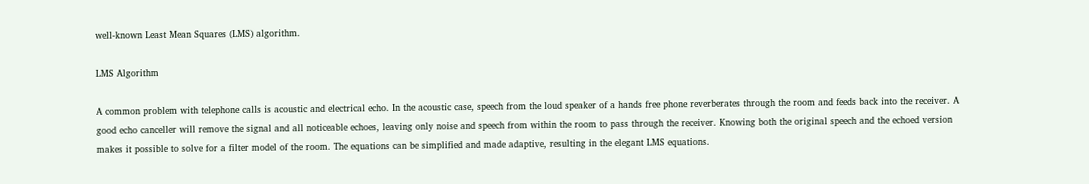well-known Least Mean Squares (LMS) algorithm.

LMS Algorithm

A common problem with telephone calls is acoustic and electrical echo. In the acoustic case, speech from the loud speaker of a hands free phone reverberates through the room and feeds back into the receiver. A good echo canceller will remove the signal and all noticeable echoes, leaving only noise and speech from within the room to pass through the receiver. Knowing both the original speech and the echoed version makes it possible to solve for a filter model of the room. The equations can be simplified and made adaptive, resulting in the elegant LMS equations.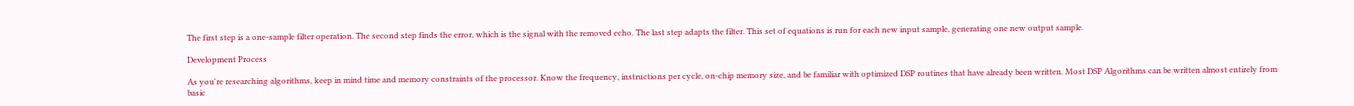The first step is a one-sample filter operation. The second step finds the error, which is the signal with the removed echo. The last step adapts the filter. This set of equations is run for each new input sample, generating one new output sample.

Development Process

As you're researching algorithms, keep in mind time and memory constraints of the processor. Know the frequency, instructions per cycle, on-chip memory size, and be familiar with optimized DSP routines that have already been written. Most DSP Algorithms can be written almost entirely from basic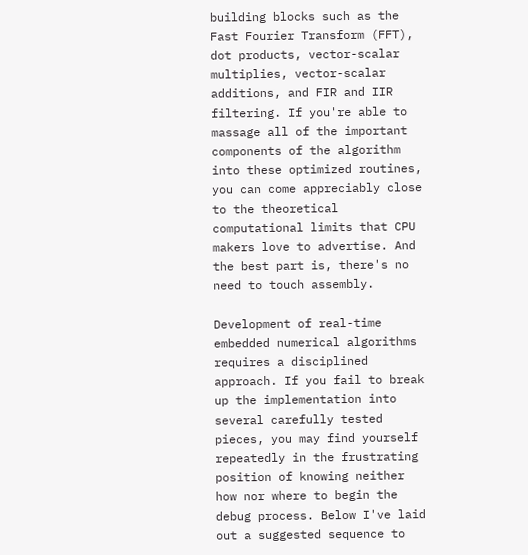building blocks such as the Fast Fourier Transform (FFT), dot products, vector-scalar multiplies, vector-scalar additions, and FIR and IIR filtering. If you're able to massage all of the important components of the algorithm into these optimized routines, you can come appreciably close to the theoretical computational limits that CPU makers love to advertise. And the best part is, there's no need to touch assembly.

Development of real-time embedded numerical algorithms requires a disciplined approach. If you fail to break up the implementation into several carefully tested pieces, you may find yourself repeatedly in the frustrating position of knowing neither how nor where to begin the debug process. Below I've laid out a suggested sequence to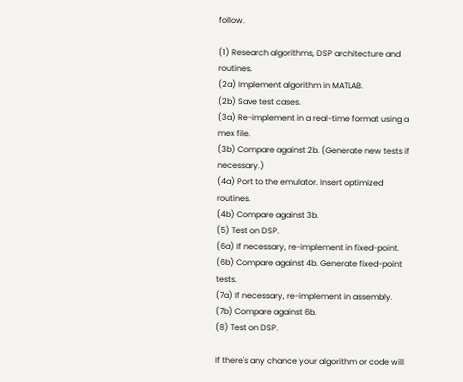follow.

(1) Research algorithms, DSP architecture and routines.
(2a) Implement algorithm in MATLAB.
(2b) Save test cases.
(3a) Re-implement in a real-time format using a mex file.
(3b) Compare against 2b. (Generate new tests if necessary.)
(4a) Port to the emulator. Insert optimized routines.
(4b) Compare against 3b.
(5) Test on DSP.
(6a) If necessary, re-implement in fixed-point.
(6b) Compare against 4b. Generate fixed-point tests.
(7a) If necessary, re-implement in assembly.
(7b) Compare against 6b.
(8) Test on DSP.

If there's any chance your algorithm or code will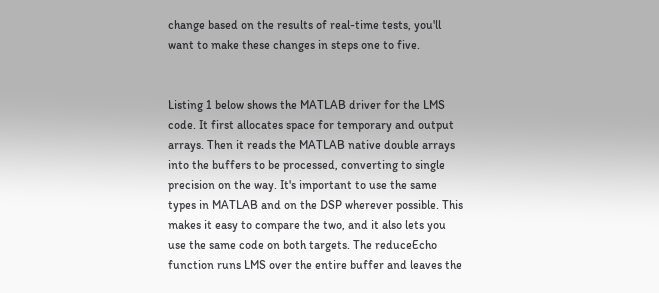change based on the results of real-time tests, you'll want to make these changes in steps one to five.


Listing 1 below shows the MATLAB driver for the LMS code. It first allocates space for temporary and output arrays. Then it reads the MATLAB native double arrays into the buffers to be processed, converting to single precision on the way. It's important to use the same types in MATLAB and on the DSP wherever possible. This makes it easy to compare the two, and it also lets you use the same code on both targets. The reduceEcho function runs LMS over the entire buffer and leaves the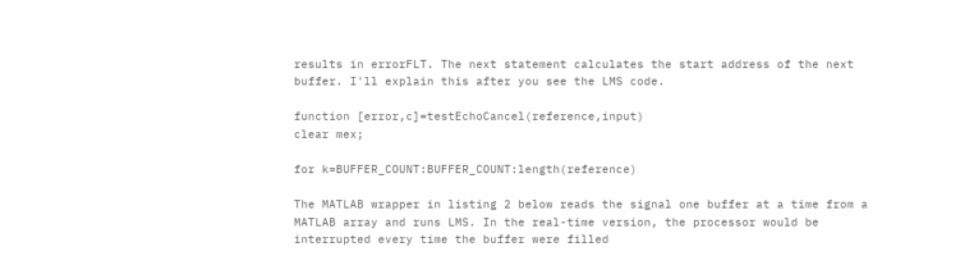results in errorFLT. The next statement calculates the start address of the next buffer. I'll explain this after you see the LMS code.

function [error,c]=testEchoCancel(reference,input)
clear mex;

for k=BUFFER_COUNT:BUFFER_COUNT:length(reference)

The MATLAB wrapper in listing 2 below reads the signal one buffer at a time from a MATLAB array and runs LMS. In the real-time version, the processor would be interrupted every time the buffer were filled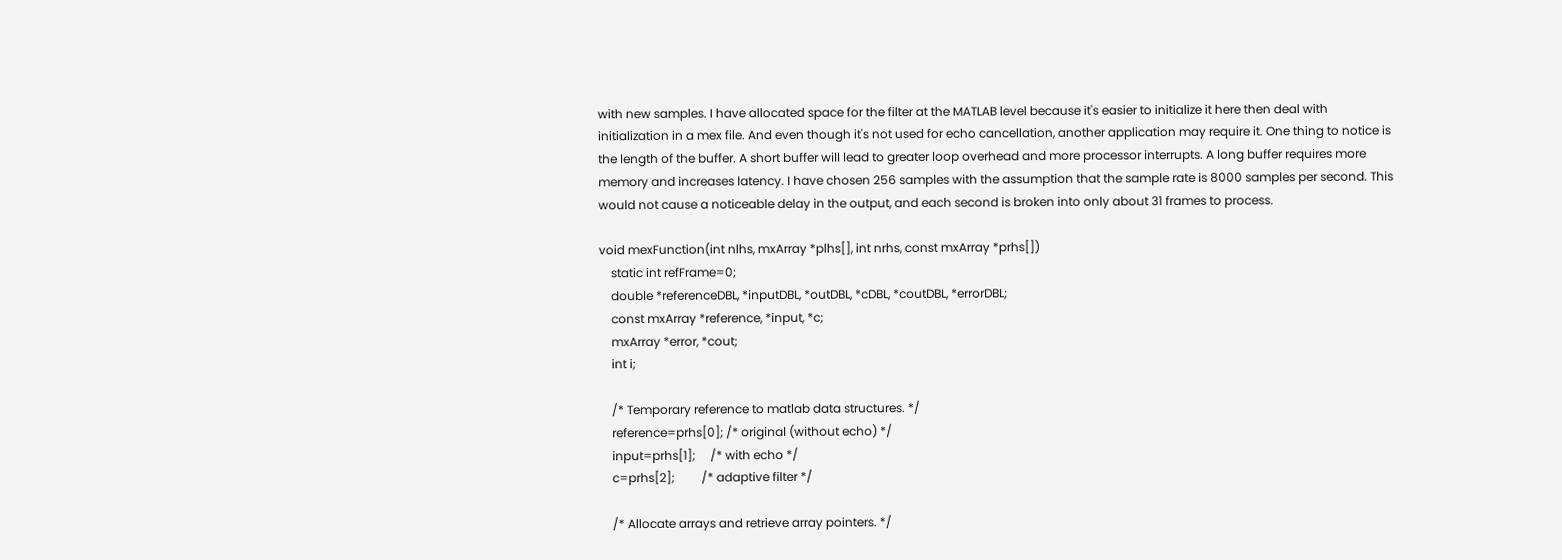with new samples. I have allocated space for the filter at the MATLAB level because it's easier to initialize it here then deal with initialization in a mex file. And even though it's not used for echo cancellation, another application may require it. One thing to notice is the length of the buffer. A short buffer will lead to greater loop overhead and more processor interrupts. A long buffer requires more memory and increases latency. I have chosen 256 samples with the assumption that the sample rate is 8000 samples per second. This would not cause a noticeable delay in the output, and each second is broken into only about 31 frames to process.

void mexFunction(int nlhs, mxArray *plhs[], int nrhs, const mxArray *prhs[])
    static int refFrame=0;
    double *referenceDBL, *inputDBL, *outDBL, *cDBL, *coutDBL, *errorDBL;
    const mxArray *reference, *input, *c;
    mxArray *error, *cout;
    int i;

    /* Temporary reference to matlab data structures. */
    reference=prhs[0]; /* original (without echo) */
    input=prhs[1];     /* with echo */
    c=prhs[2];         /* adaptive filter */

    /* Allocate arrays and retrieve array pointers. */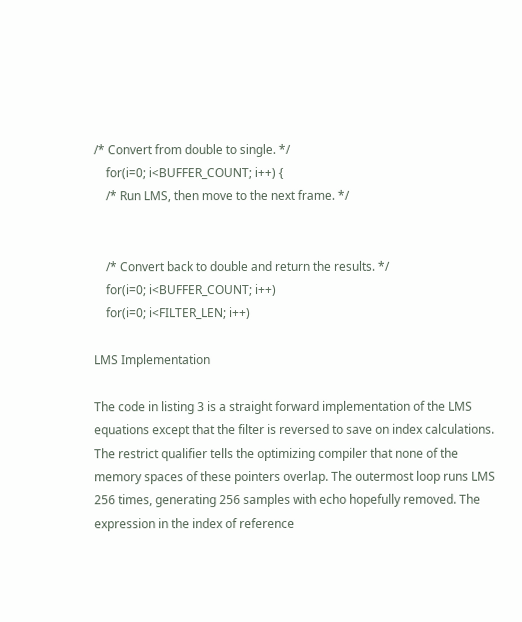/* Convert from double to single. */
    for(i=0; i<BUFFER_COUNT; i++) {
    /* Run LMS, then move to the next frame. */


    /* Convert back to double and return the results. */
    for(i=0; i<BUFFER_COUNT; i++)
    for(i=0; i<FILTER_LEN; i++)

LMS Implementation

The code in listing 3 is a straight forward implementation of the LMS equations except that the filter is reversed to save on index calculations. The restrict qualifier tells the optimizing compiler that none of the memory spaces of these pointers overlap. The outermost loop runs LMS 256 times, generating 256 samples with echo hopefully removed. The expression in the index of reference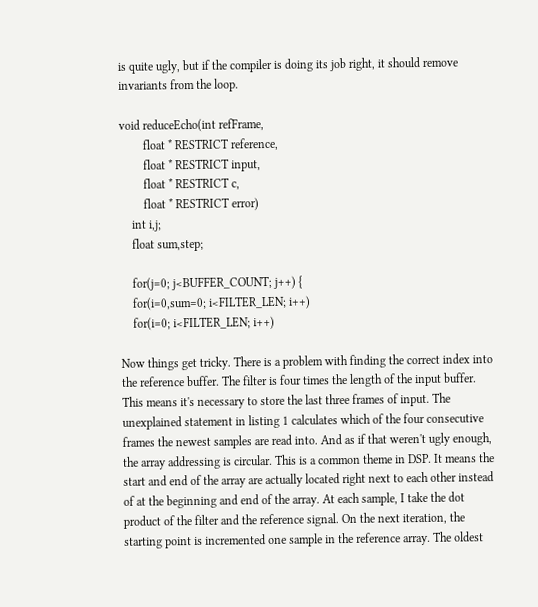is quite ugly, but if the compiler is doing its job right, it should remove invariants from the loop.

void reduceEcho(int refFrame,
        float * RESTRICT reference,
        float * RESTRICT input,
        float * RESTRICT c,
        float * RESTRICT error)
    int i,j;
    float sum,step;

    for(j=0; j<BUFFER_COUNT; j++) {
    for(i=0,sum=0; i<FILTER_LEN; i++)
    for(i=0; i<FILTER_LEN; i++)

Now things get tricky. There is a problem with finding the correct index into the reference buffer. The filter is four times the length of the input buffer. This means it's necessary to store the last three frames of input. The unexplained statement in listing 1 calculates which of the four consecutive frames the newest samples are read into. And as if that weren't ugly enough, the array addressing is circular. This is a common theme in DSP. It means the start and end of the array are actually located right next to each other instead of at the beginning and end of the array. At each sample, I take the dot product of the filter and the reference signal. On the next iteration, the starting point is incremented one sample in the reference array. The oldest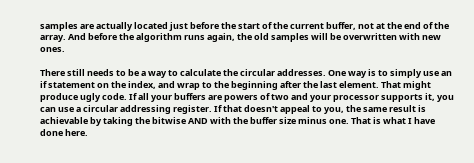samples are actually located just before the start of the current buffer, not at the end of the array. And before the algorithm runs again, the old samples will be overwritten with new ones.

There still needs to be a way to calculate the circular addresses. One way is to simply use an if statement on the index, and wrap to the beginning after the last element. That might produce ugly code. If all your buffers are powers of two and your processor supports it, you can use a circular addressing register. If that doesn't appeal to you, the same result is achievable by taking the bitwise AND with the buffer size minus one. That is what I have done here.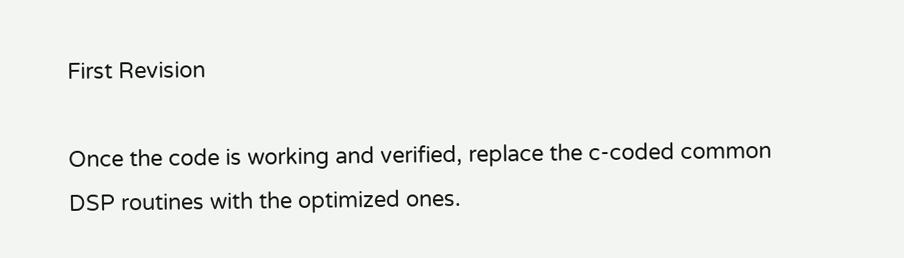First Revision

Once the code is working and verified, replace the c-coded common DSP routines with the optimized ones.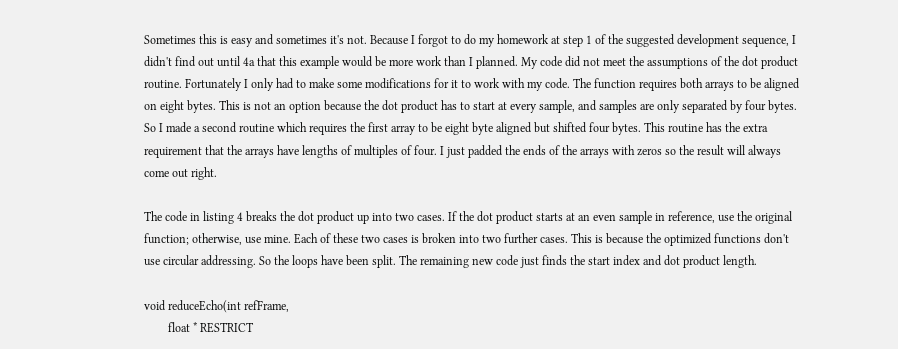Sometimes this is easy and sometimes it's not. Because I forgot to do my homework at step 1 of the suggested development sequence, I didn't find out until 4a that this example would be more work than I planned. My code did not meet the assumptions of the dot product routine. Fortunately I only had to make some modifications for it to work with my code. The function requires both arrays to be aligned on eight bytes. This is not an option because the dot product has to start at every sample, and samples are only separated by four bytes. So I made a second routine which requires the first array to be eight byte aligned but shifted four bytes. This routine has the extra requirement that the arrays have lengths of multiples of four. I just padded the ends of the arrays with zeros so the result will always come out right.

The code in listing 4 breaks the dot product up into two cases. If the dot product starts at an even sample in reference, use the original function; otherwise, use mine. Each of these two cases is broken into two further cases. This is because the optimized functions don't use circular addressing. So the loops have been split. The remaining new code just finds the start index and dot product length.

void reduceEcho(int refFrame,
        float * RESTRICT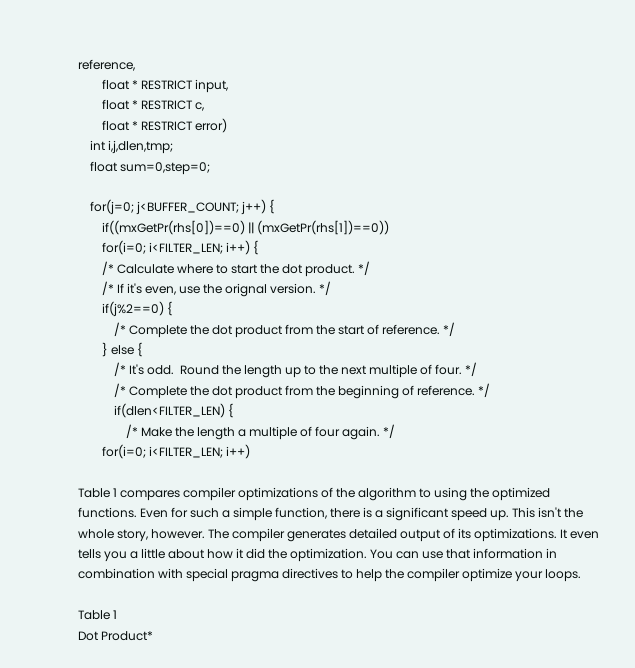reference,
        float * RESTRICT input,
        float * RESTRICT c,
        float * RESTRICT error)
    int i,j,dlen,tmp;
    float sum=0,step=0;

    for(j=0; j<BUFFER_COUNT; j++) {
        if((mxGetPr(rhs[0])==0) || (mxGetPr(rhs[1])==0))
        for(i=0; i<FILTER_LEN; i++) {
        /* Calculate where to start the dot product. */
        /* If it's even, use the orignal version. */
        if(j%2==0) {
            /* Complete the dot product from the start of reference. */
        } else {
            /* It's odd.  Round the length up to the next multiple of four. */
            /* Complete the dot product from the beginning of reference. */
            if(dlen<FILTER_LEN) {
                /* Make the length a multiple of four again. */
        for(i=0; i<FILTER_LEN; i++)

Table 1 compares compiler optimizations of the algorithm to using the optimized functions. Even for such a simple function, there is a significant speed up. This isn't the whole story, however. The compiler generates detailed output of its optimizations. It even tells you a little about how it did the optimization. You can use that information in combination with special pragma directives to help the compiler optimize your loops.

Table 1
Dot Product*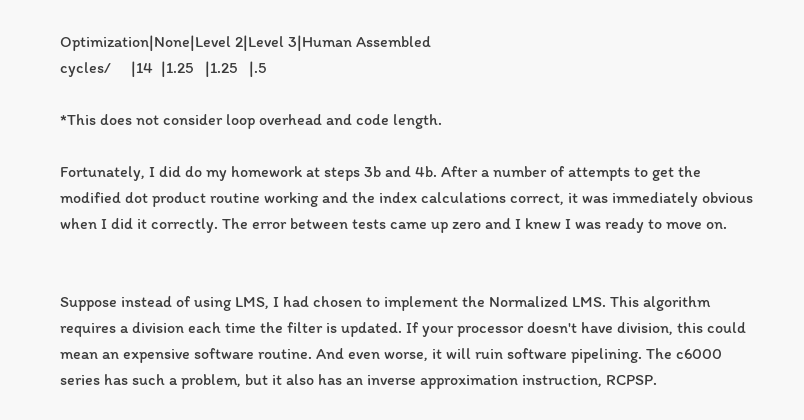Optimization|None|Level 2|Level 3|Human Assembled
cycles/     |14  |1.25   |1.25   |.5

*This does not consider loop overhead and code length.

Fortunately, I did do my homework at steps 3b and 4b. After a number of attempts to get the modified dot product routine working and the index calculations correct, it was immediately obvious when I did it correctly. The error between tests came up zero and I knew I was ready to move on.


Suppose instead of using LMS, I had chosen to implement the Normalized LMS. This algorithm requires a division each time the filter is updated. If your processor doesn't have division, this could mean an expensive software routine. And even worse, it will ruin software pipelining. The c6000 series has such a problem, but it also has an inverse approximation instruction, RCPSP.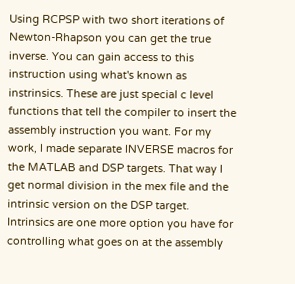Using RCPSP with two short iterations of Newton-Rhapson you can get the true inverse. You can gain access to this instruction using what's known as instrinsics. These are just special c level functions that tell the compiler to insert the assembly instruction you want. For my work, I made separate INVERSE macros for the MATLAB and DSP targets. That way I get normal division in the mex file and the intrinsic version on the DSP target. Intrinsics are one more option you have for controlling what goes on at the assembly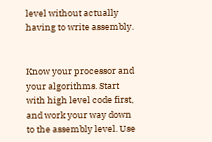level without actually having to write assembly.


Know your processor and your algorithms. Start with high level code first, and work your way down to the assembly level. Use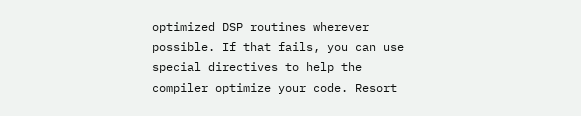optimized DSP routines wherever possible. If that fails, you can use special directives to help the compiler optimize your code. Resort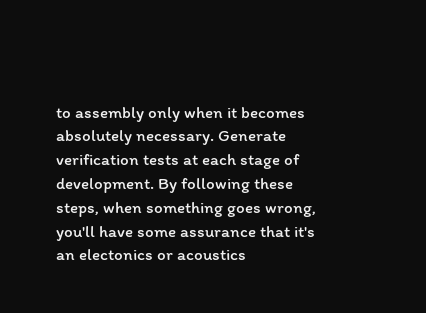to assembly only when it becomes absolutely necessary. Generate verification tests at each stage of development. By following these steps, when something goes wrong, you'll have some assurance that it's an electonics or acoustics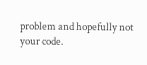problem and hopefully not your code.